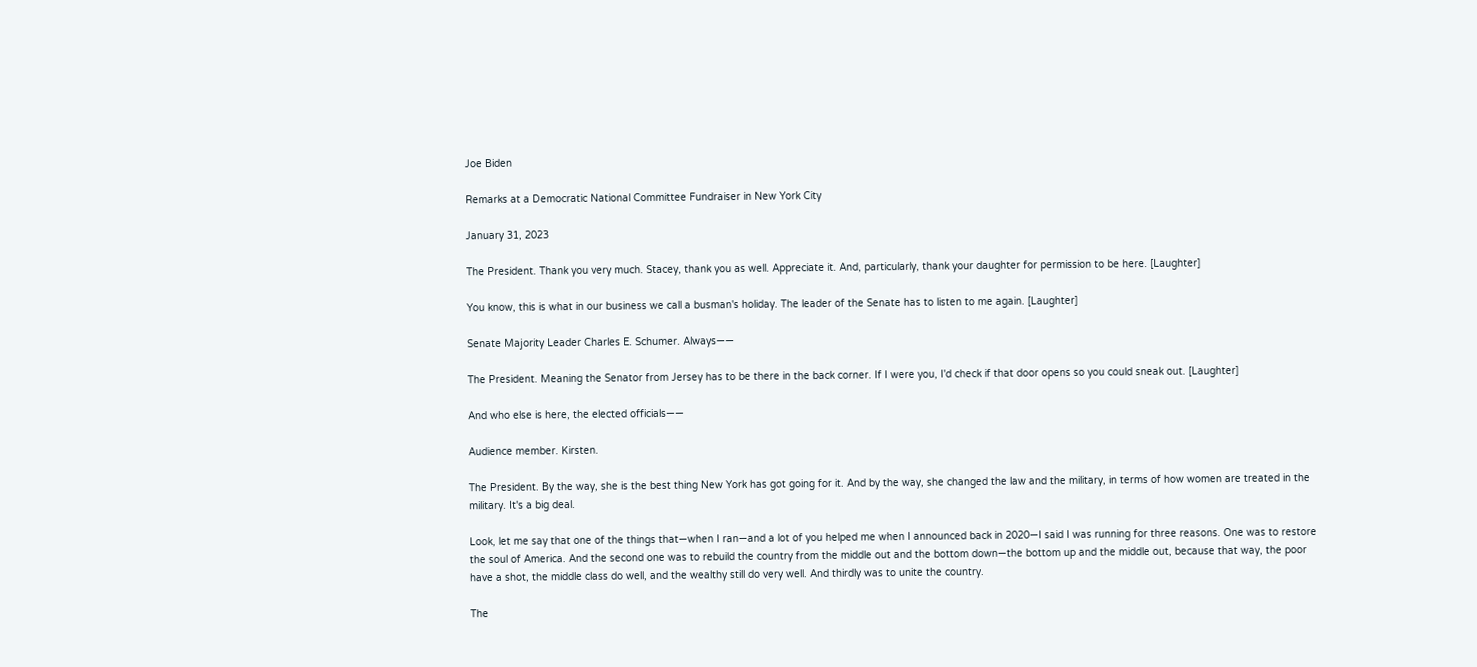Joe Biden

Remarks at a Democratic National Committee Fundraiser in New York City

January 31, 2023

The President. Thank you very much. Stacey, thank you as well. Appreciate it. And, particularly, thank your daughter for permission to be here. [Laughter]

You know, this is what in our business we call a busman's holiday. The leader of the Senate has to listen to me again. [Laughter]

Senate Majority Leader Charles E. Schumer. Always——

The President. Meaning the Senator from Jersey has to be there in the back corner. If I were you, I'd check if that door opens so you could sneak out. [Laughter]

And who else is here, the elected officials——

Audience member. Kirsten.

The President. By the way, she is the best thing New York has got going for it. And by the way, she changed the law and the military, in terms of how women are treated in the military. It's a big deal.

Look, let me say that one of the things that—when I ran—and a lot of you helped me when I announced back in 2020—I said I was running for three reasons. One was to restore the soul of America. And the second one was to rebuild the country from the middle out and the bottom down—the bottom up and the middle out, because that way, the poor have a shot, the middle class do well, and the wealthy still do very well. And thirdly was to unite the country.

The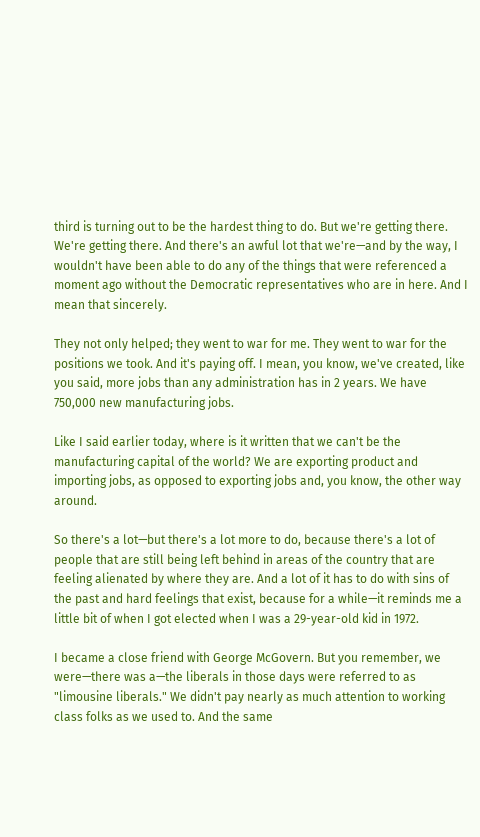third is turning out to be the hardest thing to do. But we're getting there. We're getting there. And there's an awful lot that we're—and by the way, I wouldn't have been able to do any of the things that were referenced a moment ago without the Democratic representatives who are in here. And I mean that sincerely.

They not only helped; they went to war for me. They went to war for the positions we took. And it's paying off. I mean, you know, we've created, like you said, more jobs than any administration has in 2 years. We have 750,000 new manufacturing jobs.

Like I said earlier today, where is it written that we can't be the manufacturing capital of the world? We are exporting product and importing jobs, as opposed to exporting jobs and, you know, the other way around.

So there's a lot—but there's a lot more to do, because there's a lot of people that are still being left behind in areas of the country that are feeling alienated by where they are. And a lot of it has to do with sins of the past and hard feelings that exist, because for a while—it reminds me a little bit of when I got elected when I was a 29-year-old kid in 1972.

I became a close friend with George McGovern. But you remember, we were—there was a—the liberals in those days were referred to as "limousine liberals." We didn't pay nearly as much attention to working class folks as we used to. And the same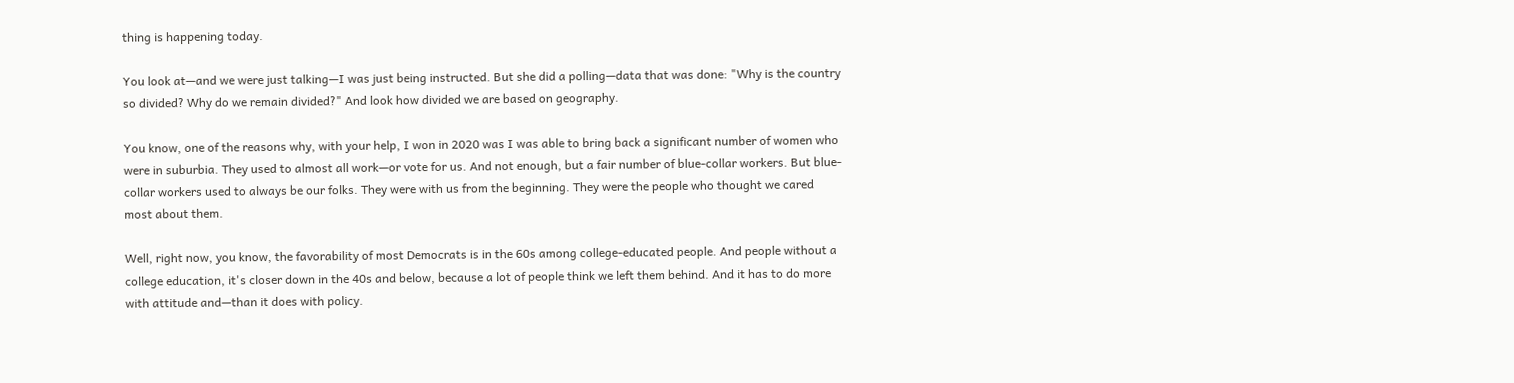thing is happening today.

You look at—and we were just talking—I was just being instructed. But she did a polling—data that was done: "Why is the country so divided? Why do we remain divided?" And look how divided we are based on geography.

You know, one of the reasons why, with your help, I won in 2020 was I was able to bring back a significant number of women who were in suburbia. They used to almost all work—or vote for us. And not enough, but a fair number of blue-collar workers. But blue-collar workers used to always be our folks. They were with us from the beginning. They were the people who thought we cared most about them.

Well, right now, you know, the favorability of most Democrats is in the 60s among college-educated people. And people without a college education, it's closer down in the 40s and below, because a lot of people think we left them behind. And it has to do more with attitude and—than it does with policy.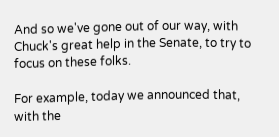And so we've gone out of our way, with Chuck's great help in the Senate, to try to focus on these folks.

For example, today we announced that, with the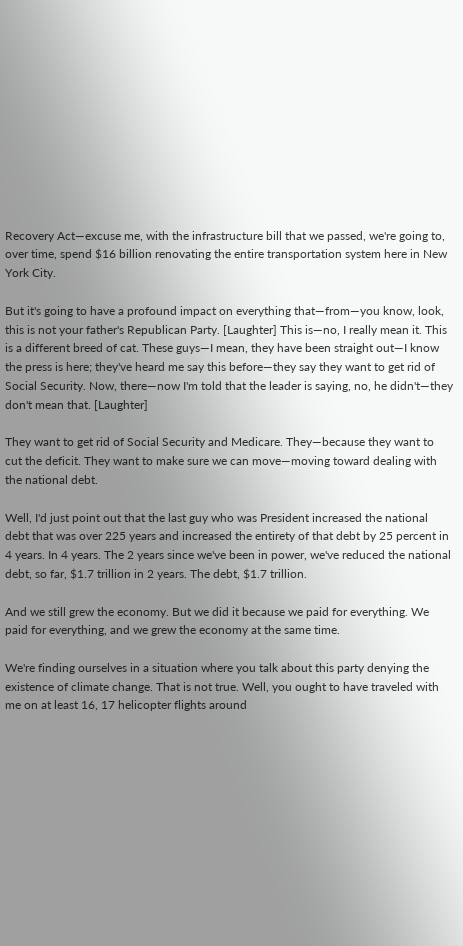Recovery Act—excuse me, with the infrastructure bill that we passed, we're going to, over time, spend $16 billion renovating the entire transportation system here in New York City.

But it's going to have a profound impact on everything that—from—you know, look, this is not your father's Republican Party. [Laughter] This is—no, I really mean it. This is a different breed of cat. These guys—I mean, they have been straight out—I know the press is here; they've heard me say this before—they say they want to get rid of Social Security. Now, there—now I'm told that the leader is saying, no, he didn't—they don't mean that. [Laughter]

They want to get rid of Social Security and Medicare. They—because they want to cut the deficit. They want to make sure we can move—moving toward dealing with the national debt.

Well, I'd just point out that the last guy who was President increased the national debt that was over 225 years and increased the entirety of that debt by 25 percent in 4 years. In 4 years. The 2 years since we've been in power, we've reduced the national debt, so far, $1.7 trillion in 2 years. The debt, $1.7 trillion.

And we still grew the economy. But we did it because we paid for everything. We paid for everything, and we grew the economy at the same time.

We're finding ourselves in a situation where you talk about this party denying the existence of climate change. That is not true. Well, you ought to have traveled with me on at least 16, 17 helicopter flights around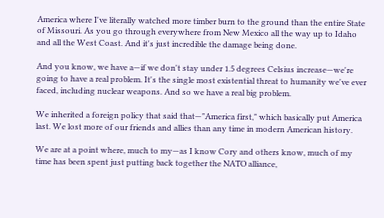America where I've literally watched more timber burn to the ground than the entire State of Missouri. As you go through everywhere from New Mexico all the way up to Idaho and all the West Coast. And it's just incredible the damage being done.

And you know, we have a—if we don't stay under 1.5 degrees Celsius increase—we're going to have a real problem. It's the single most existential threat to humanity we've ever faced, including nuclear weapons. And so we have a real big problem.

We inherited a foreign policy that said that—"America first," which basically put America last. We lost more of our friends and allies than any time in modern American history.

We are at a point where, much to my—as I know Cory and others know, much of my time has been spent just putting back together the NATO alliance,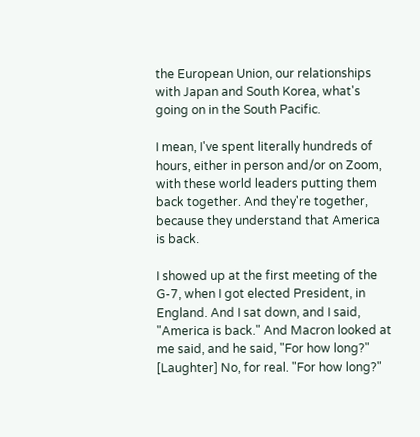the European Union, our relationships with Japan and South Korea, what's going on in the South Pacific.

I mean, I've spent literally hundreds of hours, either in person and/or on Zoom, with these world leaders putting them back together. And they're together, because they understand that America is back.

I showed up at the first meeting of the G-7, when I got elected President, in England. And I sat down, and I said, "America is back." And Macron looked at me said, and he said, "For how long?" [Laughter] No, for real. "For how long?"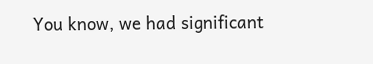You know, we had significant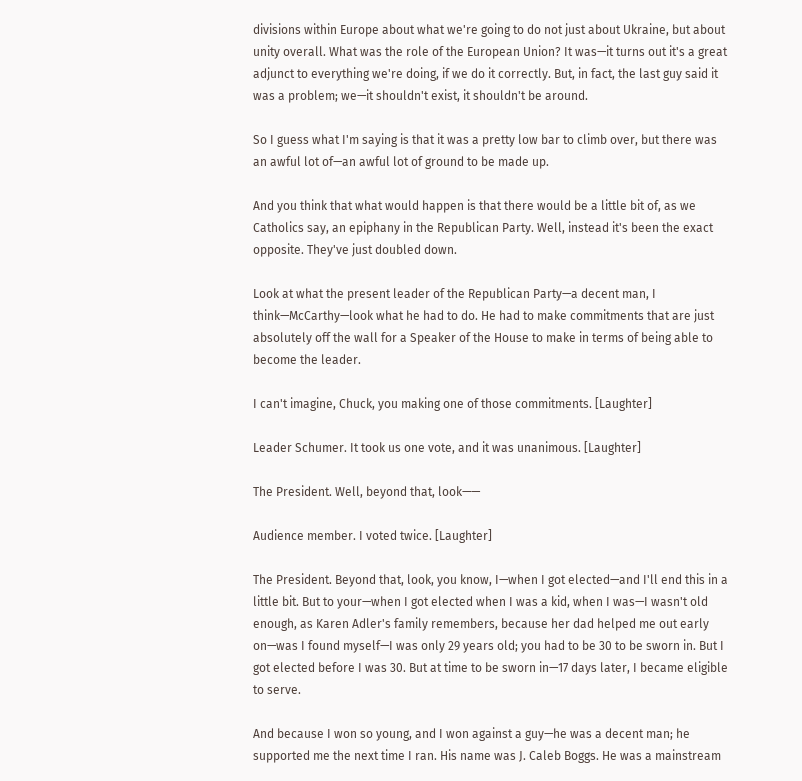divisions within Europe about what we're going to do not just about Ukraine, but about unity overall. What was the role of the European Union? It was—it turns out it's a great adjunct to everything we're doing, if we do it correctly. But, in fact, the last guy said it was a problem; we—it shouldn't exist, it shouldn't be around.

So I guess what I'm saying is that it was a pretty low bar to climb over, but there was an awful lot of—an awful lot of ground to be made up.

And you think that what would happen is that there would be a little bit of, as we Catholics say, an epiphany in the Republican Party. Well, instead it's been the exact opposite. They've just doubled down.

Look at what the present leader of the Republican Party—a decent man, I think—McCarthy—look what he had to do. He had to make commitments that are just absolutely off the wall for a Speaker of the House to make in terms of being able to become the leader.

I can't imagine, Chuck, you making one of those commitments. [Laughter]

Leader Schumer. It took us one vote, and it was unanimous. [Laughter]

The President. Well, beyond that, look——

Audience member. I voted twice. [Laughter]

The President. Beyond that, look, you know, I—when I got elected—and I'll end this in a little bit. But to your—when I got elected when I was a kid, when I was—I wasn't old enough, as Karen Adler's family remembers, because her dad helped me out early on—was I found myself—I was only 29 years old; you had to be 30 to be sworn in. But I got elected before I was 30. But at time to be sworn in—17 days later, I became eligible to serve.

And because I won so young, and I won against a guy—he was a decent man; he supported me the next time I ran. His name was J. Caleb Boggs. He was a mainstream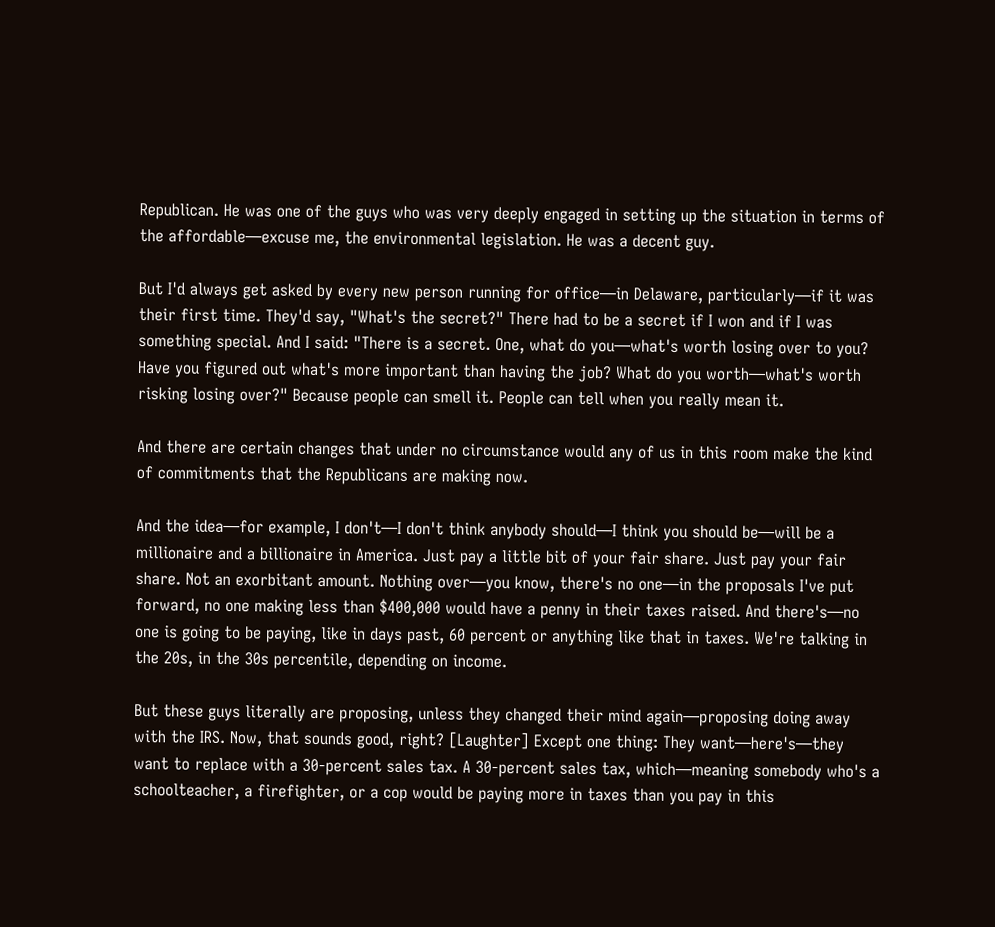Republican. He was one of the guys who was very deeply engaged in setting up the situation in terms of the affordable—excuse me, the environmental legislation. He was a decent guy.

But I'd always get asked by every new person running for office—in Delaware, particularly—if it was their first time. They'd say, "What's the secret?" There had to be a secret if I won and if I was something special. And I said: "There is a secret. One, what do you—what's worth losing over to you? Have you figured out what's more important than having the job? What do you worth—what's worth risking losing over?" Because people can smell it. People can tell when you really mean it.

And there are certain changes that under no circumstance would any of us in this room make the kind of commitments that the Republicans are making now.

And the idea—for example, I don't—I don't think anybody should—I think you should be—will be a millionaire and a billionaire in America. Just pay a little bit of your fair share. Just pay your fair share. Not an exorbitant amount. Nothing over—you know, there's no one—in the proposals I've put forward, no one making less than $400,000 would have a penny in their taxes raised. And there's—no one is going to be paying, like in days past, 60 percent or anything like that in taxes. We're talking in the 20s, in the 30s percentile, depending on income.

But these guys literally are proposing, unless they changed their mind again—proposing doing away with the IRS. Now, that sounds good, right? [Laughter] Except one thing: They want—here's—they want to replace with a 30-percent sales tax. A 30-percent sales tax, which—meaning somebody who's a schoolteacher, a firefighter, or a cop would be paying more in taxes than you pay in this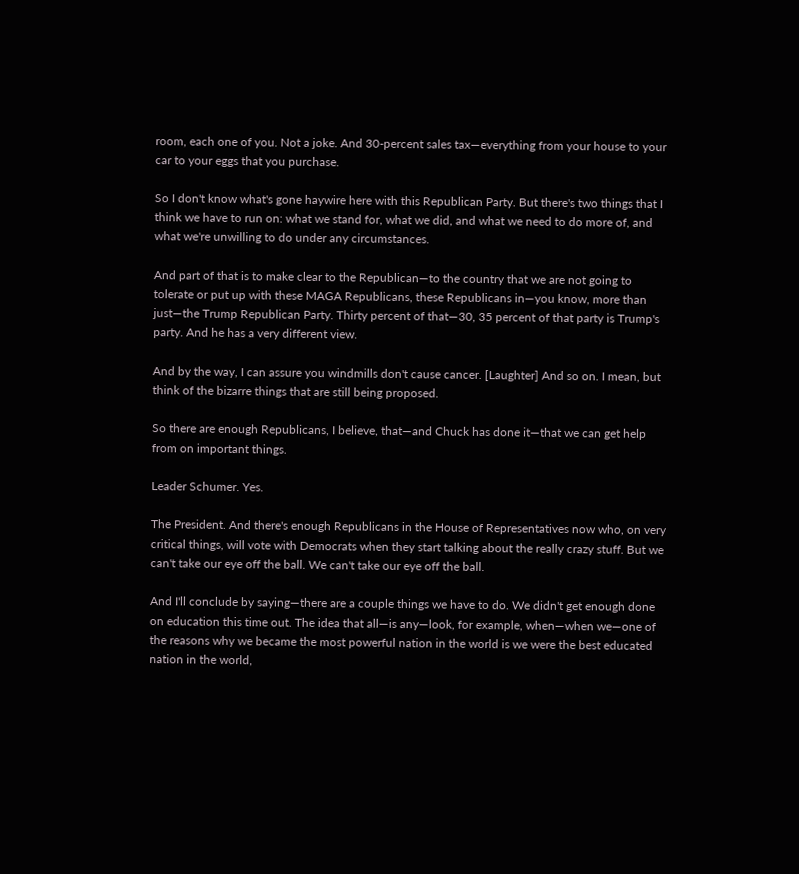room, each one of you. Not a joke. And 30-percent sales tax—everything from your house to your car to your eggs that you purchase.

So I don't know what's gone haywire here with this Republican Party. But there's two things that I think we have to run on: what we stand for, what we did, and what we need to do more of, and what we're unwilling to do under any circumstances.

And part of that is to make clear to the Republican—to the country that we are not going to tolerate or put up with these MAGA Republicans, these Republicans in—you know, more than just—the Trump Republican Party. Thirty percent of that—30, 35 percent of that party is Trump's party. And he has a very different view.

And by the way, I can assure you windmills don't cause cancer. [Laughter] And so on. I mean, but think of the bizarre things that are still being proposed.

So there are enough Republicans, I believe, that—and Chuck has done it—that we can get help from on important things.

Leader Schumer. Yes.

The President. And there's enough Republicans in the House of Representatives now who, on very critical things, will vote with Democrats when they start talking about the really crazy stuff. But we can't take our eye off the ball. We can't take our eye off the ball.

And I'll conclude by saying—there are a couple things we have to do. We didn't get enough done on education this time out. The idea that all—is any—look, for example, when—when we—one of the reasons why we became the most powerful nation in the world is we were the best educated nation in the world,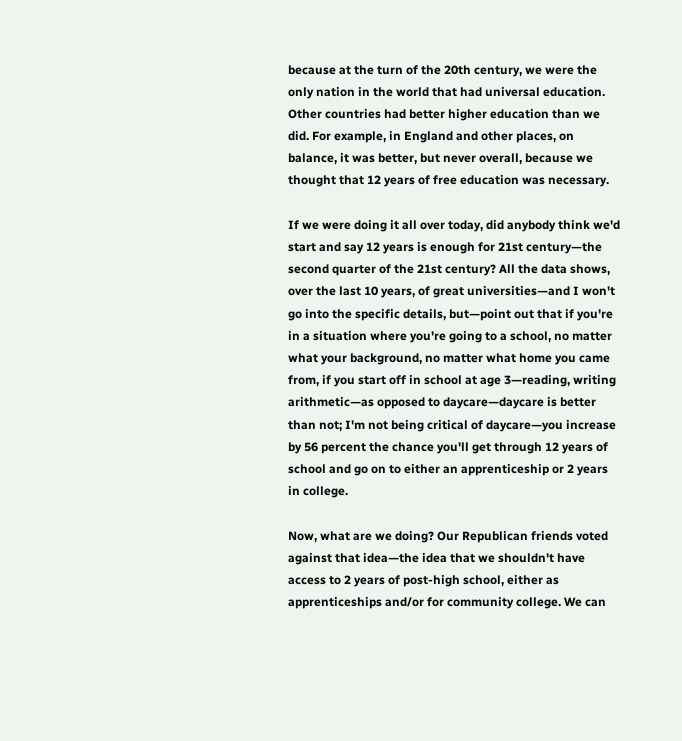because at the turn of the 20th century, we were the only nation in the world that had universal education. Other countries had better higher education than we did. For example, in England and other places, on balance, it was better, but never overall, because we thought that 12 years of free education was necessary.

If we were doing it all over today, did anybody think we'd start and say 12 years is enough for 21st century—the second quarter of the 21st century? All the data shows, over the last 10 years, of great universities—and I won't go into the specific details, but—point out that if you're in a situation where you're going to a school, no matter what your background, no matter what home you came from, if you start off in school at age 3—reading, writing arithmetic—as opposed to daycare—daycare is better than not; I'm not being critical of daycare—you increase by 56 percent the chance you'll get through 12 years of school and go on to either an apprenticeship or 2 years in college.

Now, what are we doing? Our Republican friends voted against that idea—the idea that we shouldn't have access to 2 years of post-high school, either as apprenticeships and/or for community college. We can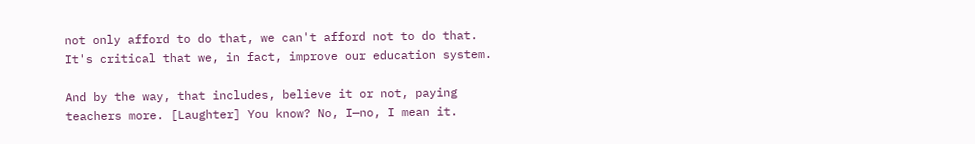not only afford to do that, we can't afford not to do that. It's critical that we, in fact, improve our education system.

And by the way, that includes, believe it or not, paying teachers more. [Laughter] You know? No, I—no, I mean it.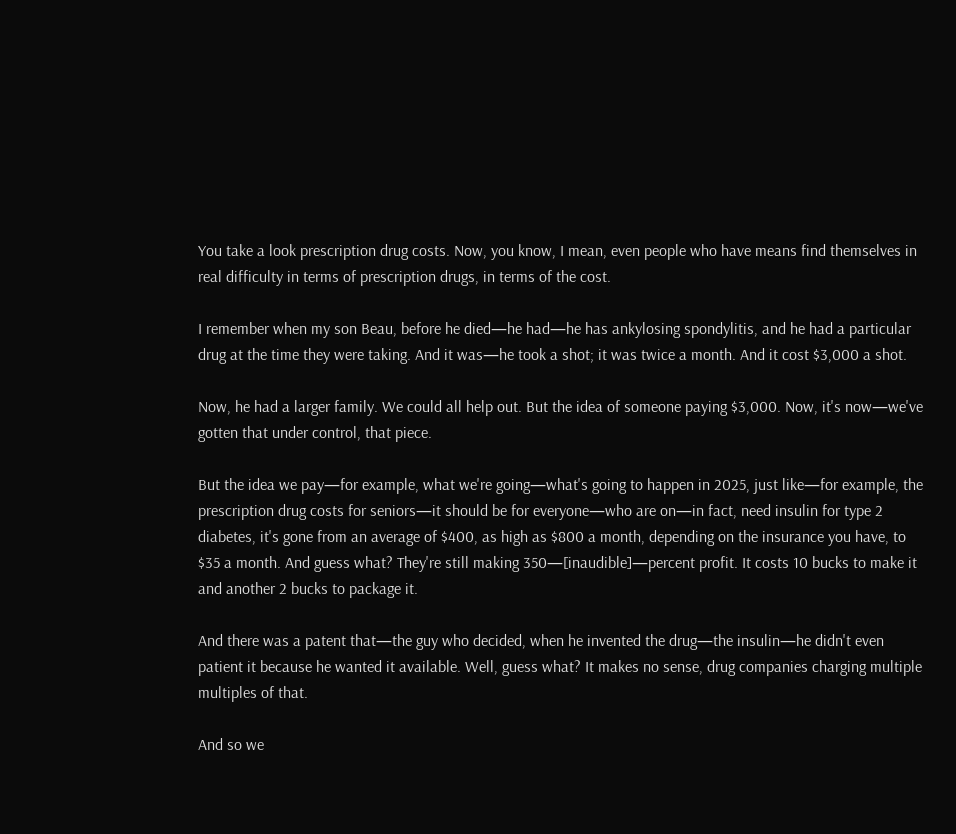You take a look prescription drug costs. Now, you know, I mean, even people who have means find themselves in real difficulty in terms of prescription drugs, in terms of the cost.

I remember when my son Beau, before he died—he had—he has ankylosing spondylitis, and he had a particular drug at the time they were taking. And it was—he took a shot; it was twice a month. And it cost $3,000 a shot.

Now, he had a larger family. We could all help out. But the idea of someone paying $3,000. Now, it's now—we've gotten that under control, that piece.

But the idea we pay—for example, what we're going—what's going to happen in 2025, just like—for example, the prescription drug costs for seniors—it should be for everyone—who are on—in fact, need insulin for type 2 diabetes, it's gone from an average of $400, as high as $800 a month, depending on the insurance you have, to $35 a month. And guess what? They're still making 350—[inaudible]—percent profit. It costs 10 bucks to make it and another 2 bucks to package it.

And there was a patent that—the guy who decided, when he invented the drug—the insulin—he didn't even patient it because he wanted it available. Well, guess what? It makes no sense, drug companies charging multiple multiples of that.

And so we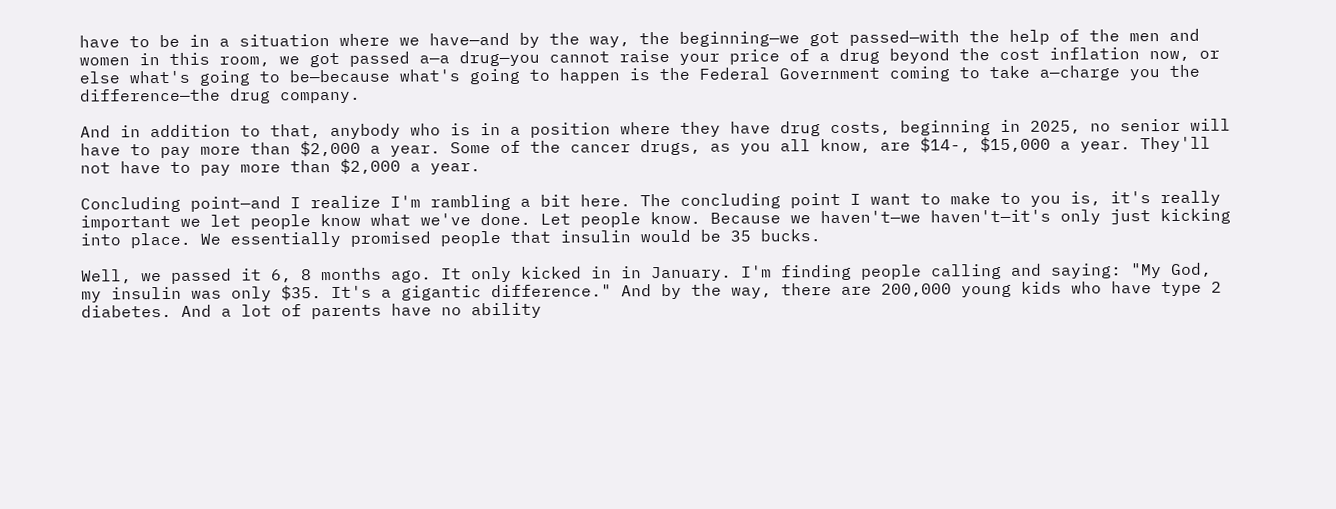have to be in a situation where we have—and by the way, the beginning—we got passed—with the help of the men and women in this room, we got passed a—a drug—you cannot raise your price of a drug beyond the cost inflation now, or else what's going to be—because what's going to happen is the Federal Government coming to take a—charge you the difference—the drug company.

And in addition to that, anybody who is in a position where they have drug costs, beginning in 2025, no senior will have to pay more than $2,000 a year. Some of the cancer drugs, as you all know, are $14-, $15,000 a year. They'll not have to pay more than $2,000 a year.

Concluding point—and I realize I'm rambling a bit here. The concluding point I want to make to you is, it's really important we let people know what we've done. Let people know. Because we haven't—we haven't—it's only just kicking into place. We essentially promised people that insulin would be 35 bucks.

Well, we passed it 6, 8 months ago. It only kicked in in January. I'm finding people calling and saying: "My God, my insulin was only $35. It's a gigantic difference." And by the way, there are 200,000 young kids who have type 2 diabetes. And a lot of parents have no ability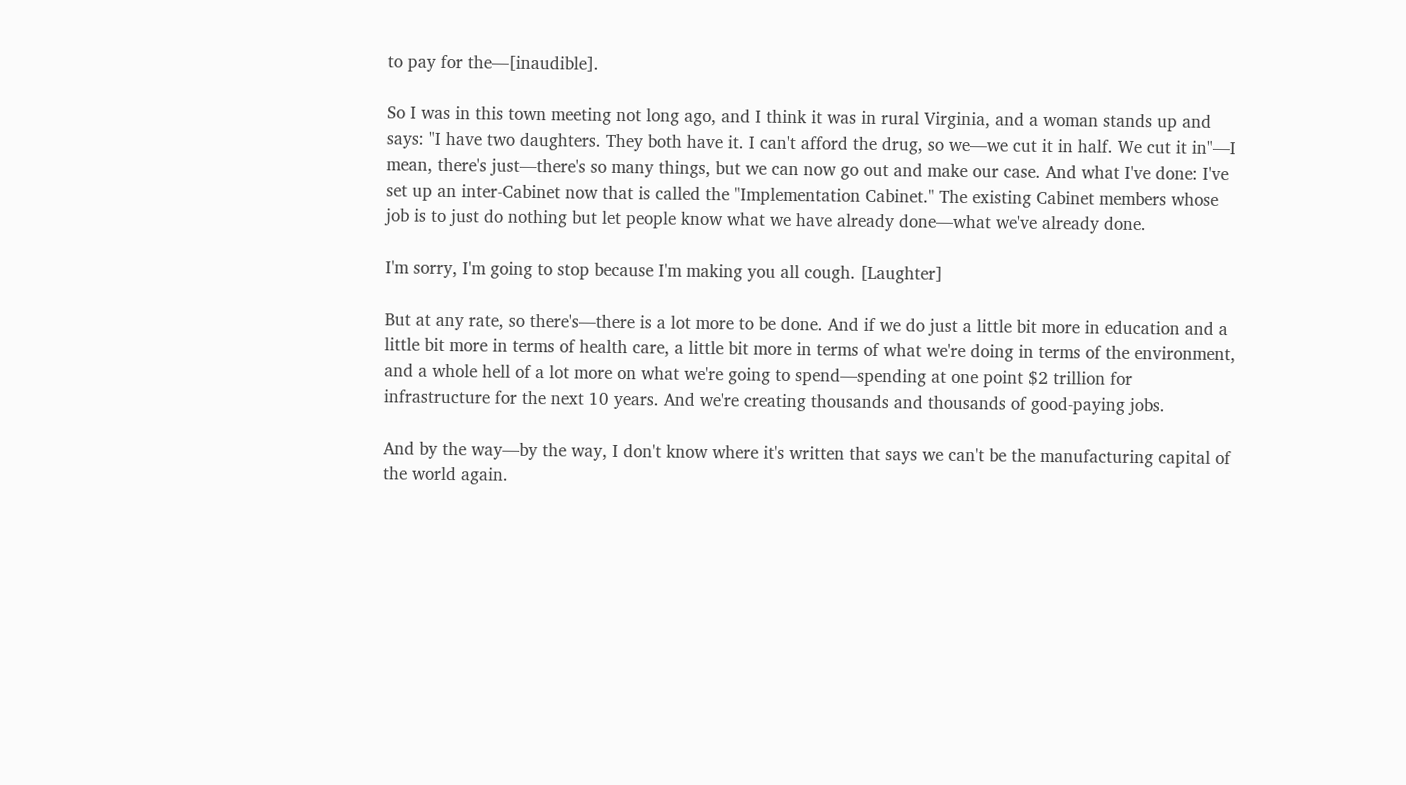to pay for the—[inaudible].

So I was in this town meeting not long ago, and I think it was in rural Virginia, and a woman stands up and says: "I have two daughters. They both have it. I can't afford the drug, so we—we cut it in half. We cut it in"—I mean, there's just—there's so many things, but we can now go out and make our case. And what I've done: I've set up an inter-Cabinet now that is called the "Implementation Cabinet." The existing Cabinet members whose job is to just do nothing but let people know what we have already done—what we've already done.

I'm sorry, I'm going to stop because I'm making you all cough. [Laughter]

But at any rate, so there's—there is a lot more to be done. And if we do just a little bit more in education and a little bit more in terms of health care, a little bit more in terms of what we're doing in terms of the environment, and a whole hell of a lot more on what we're going to spend—spending at one point $2 trillion for infrastructure for the next 10 years. And we're creating thousands and thousands of good-paying jobs.

And by the way—by the way, I don't know where it's written that says we can't be the manufacturing capital of the world again.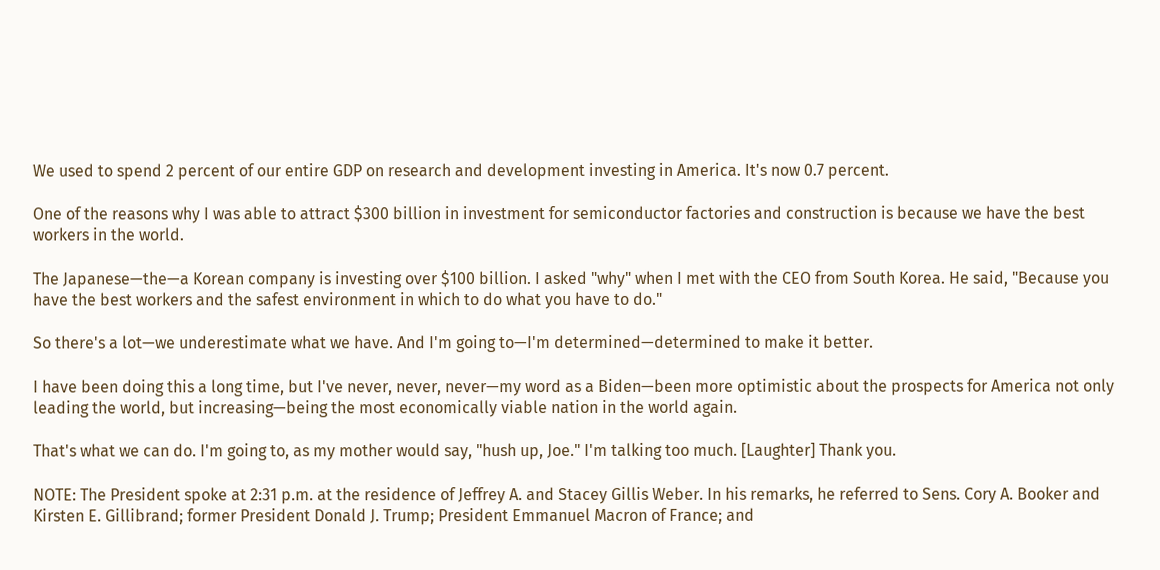We used to spend 2 percent of our entire GDP on research and development investing in America. It's now 0.7 percent.

One of the reasons why I was able to attract $300 billion in investment for semiconductor factories and construction is because we have the best workers in the world.

The Japanese—the—a Korean company is investing over $100 billion. I asked "why" when I met with the CEO from South Korea. He said, "Because you have the best workers and the safest environment in which to do what you have to do."

So there's a lot—we underestimate what we have. And I'm going to—I'm determined—determined to make it better.

I have been doing this a long time, but I've never, never, never—my word as a Biden—been more optimistic about the prospects for America not only leading the world, but increasing—being the most economically viable nation in the world again.

That's what we can do. I'm going to, as my mother would say, "hush up, Joe." I'm talking too much. [Laughter] Thank you.

NOTE: The President spoke at 2:31 p.m. at the residence of Jeffrey A. and Stacey Gillis Weber. In his remarks, he referred to Sens. Cory A. Booker and Kirsten E. Gillibrand; former President Donald J. Trump; President Emmanuel Macron of France; and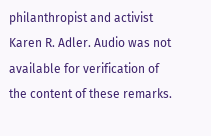philanthropist and activist Karen R. Adler. Audio was not available for verification of the content of these remarks.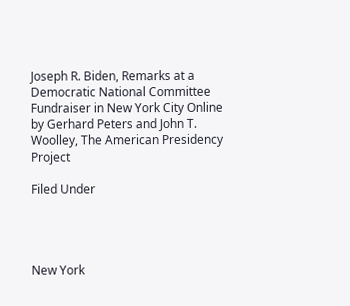Joseph R. Biden, Remarks at a Democratic National Committee Fundraiser in New York City Online by Gerhard Peters and John T. Woolley, The American Presidency Project

Filed Under




New York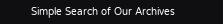Simple Search of Our Archives